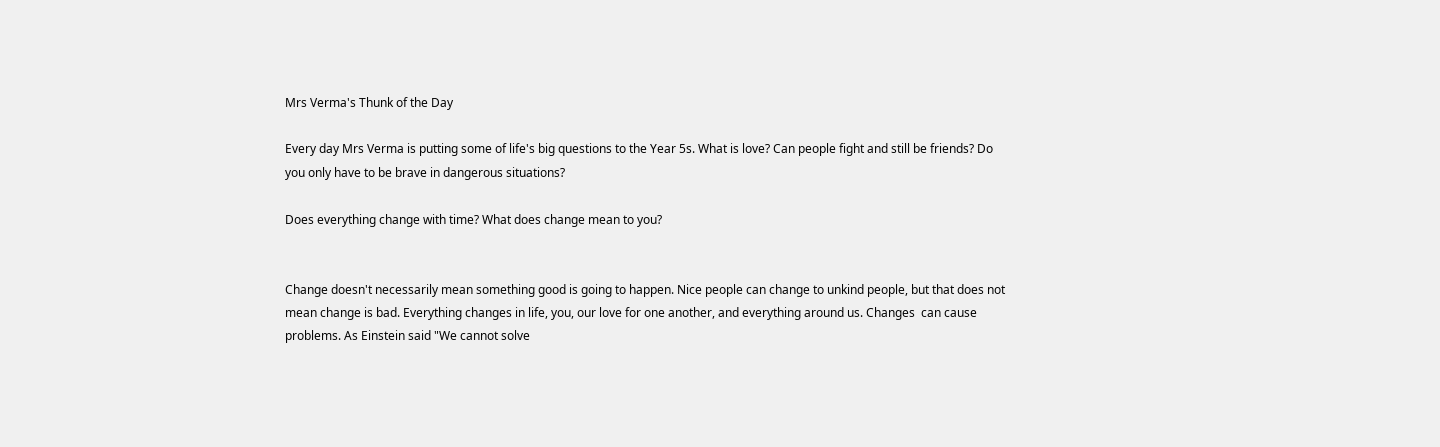Mrs Verma's Thunk of the Day

Every day Mrs Verma is putting some of life's big questions to the Year 5s. What is love? Can people fight and still be friends? Do you only have to be brave in dangerous situations?

Does everything change with time? What does change mean to you?


Change doesn't necessarily mean something good is going to happen. Nice people can change to unkind people, but that does not mean change is bad. Everything changes in life, you, our love for one another, and everything around us. Changes  can cause problems. As Einstein said "We cannot solve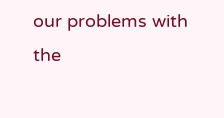our problems with the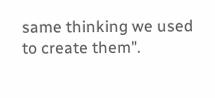same thinking we used to create them".